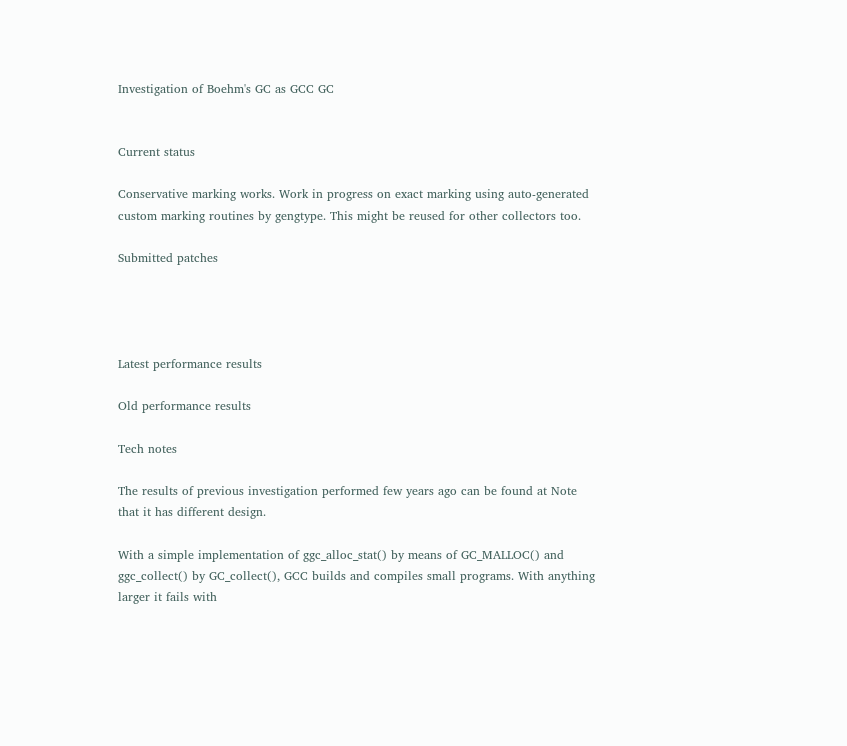Investigation of Boehm's GC as GCC GC


Current status

Conservative marking works. Work in progress on exact marking using auto-generated custom marking routines by gengtype. This might be reused for other collectors too.

Submitted patches




Latest performance results

Old performance results

Tech notes

The results of previous investigation performed few years ago can be found at Note that it has different design.

With a simple implementation of ggc_alloc_stat() by means of GC_MALLOC() and ggc_collect() by GC_collect(), GCC builds and compiles small programs. With anything larger it fails with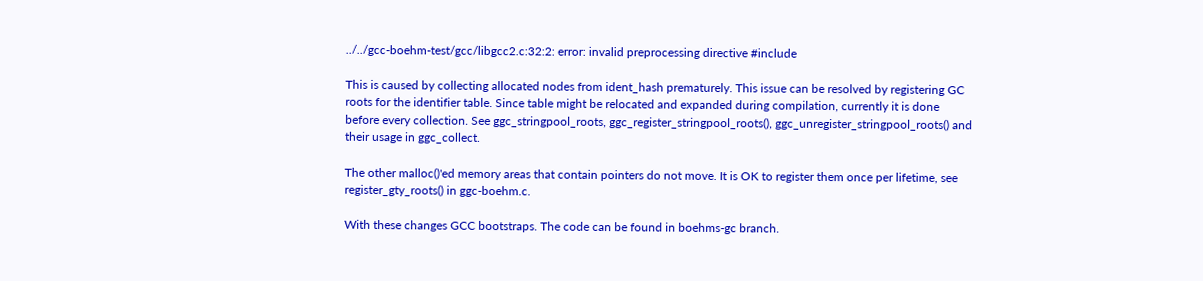../../gcc-boehm-test/gcc/libgcc2.c:32:2: error: invalid preprocessing directive #include

This is caused by collecting allocated nodes from ident_hash prematurely. This issue can be resolved by registering GC roots for the identifier table. Since table might be relocated and expanded during compilation, currently it is done before every collection. See ggc_stringpool_roots, ggc_register_stringpool_roots(), ggc_unregister_stringpool_roots() and their usage in ggc_collect.

The other malloc()'ed memory areas that contain pointers do not move. It is OK to register them once per lifetime, see register_gty_roots() in ggc-boehm.c.

With these changes GCC bootstraps. The code can be found in boehms-gc branch.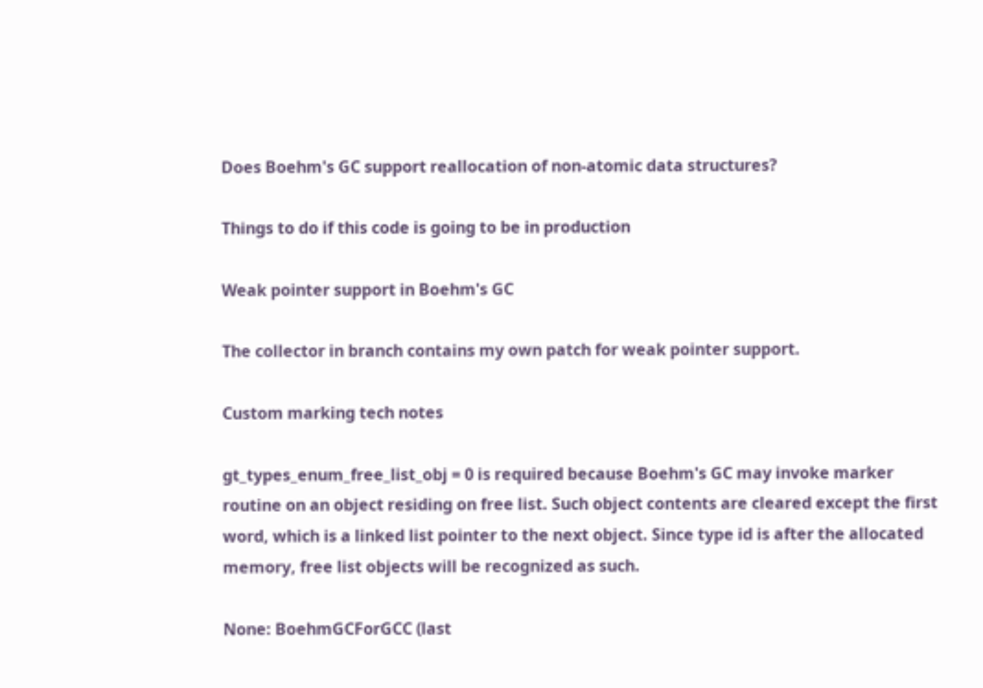Does Boehm's GC support reallocation of non-atomic data structures?

Things to do if this code is going to be in production

Weak pointer support in Boehm's GC

The collector in branch contains my own patch for weak pointer support.

Custom marking tech notes

gt_types_enum_free_list_obj = 0 is required because Boehm's GC may invoke marker routine on an object residing on free list. Such object contents are cleared except the first word, which is a linked list pointer to the next object. Since type id is after the allocated memory, free list objects will be recognized as such.

None: BoehmGCForGCC (last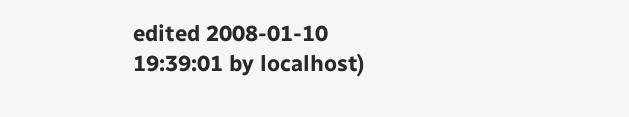edited 2008-01-10 19:39:01 by localhost)